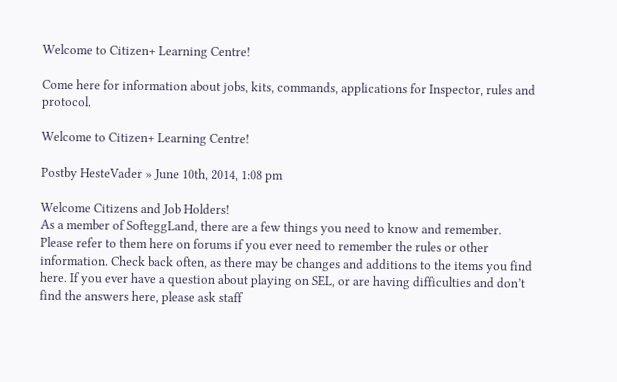Welcome to Citizen+ Learning Centre!

Come here for information about jobs, kits, commands, applications for Inspector, rules and protocol.

Welcome to Citizen+ Learning Centre!

Postby HesteVader » June 10th, 2014, 1:08 pm

Welcome Citizens and Job Holders!
As a member of SofteggLand, there are a few things you need to know and remember. Please refer to them here on forums if you ever need to remember the rules or other information. Check back often, as there may be changes and additions to the items you find here. If you ever have a question about playing on SEL, or are having difficulties and don’t find the answers here, please ask staff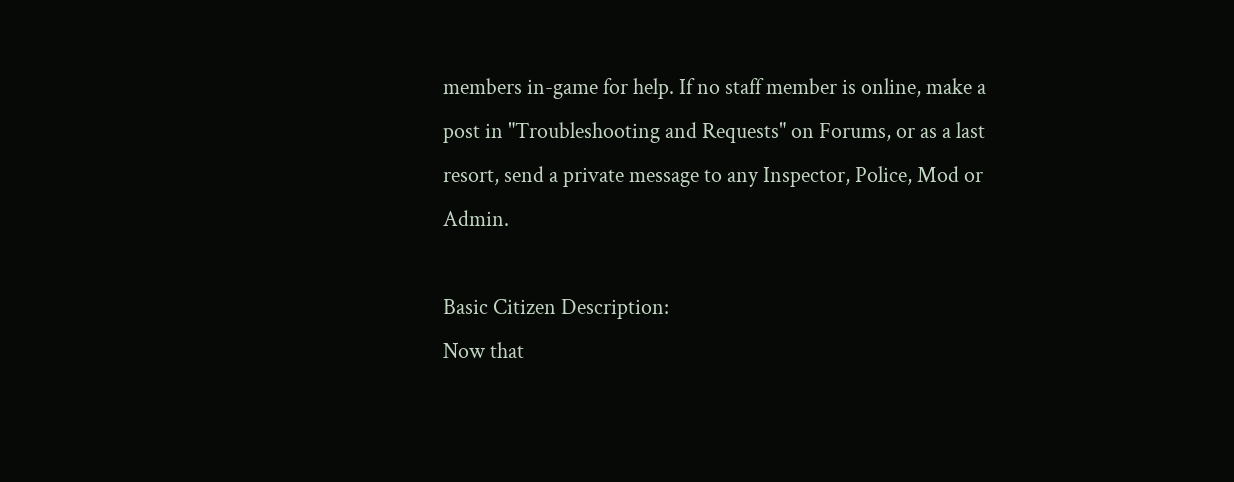members in-game for help. If no staff member is online, make a post in "Troubleshooting and Requests" on Forums, or as a last resort, send a private message to any Inspector, Police, Mod or Admin.

Basic Citizen Description:
Now that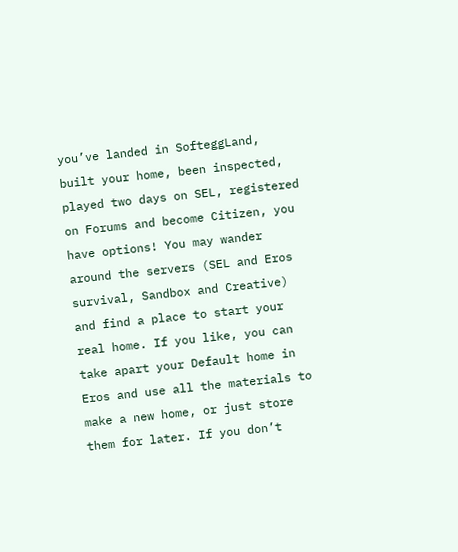you’ve landed in SofteggLand, built your home, been inspected, played two days on SEL, registered on Forums and become Citizen, you have options! You may wander around the servers (SEL and Eros survival, Sandbox and Creative) and find a place to start your real home. If you like, you can take apart your Default home in Eros and use all the materials to make a new home, or just store them for later. If you don’t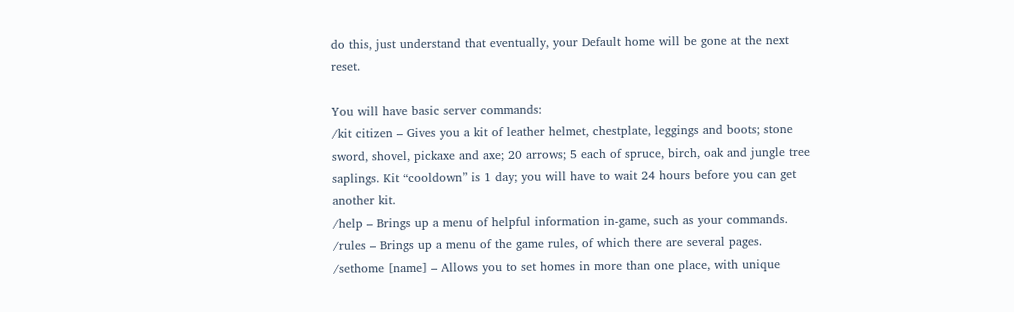do this, just understand that eventually, your Default home will be gone at the next reset.

You will have basic server commands:
/kit citizen – Gives you a kit of leather helmet, chestplate, leggings and boots; stone sword, shovel, pickaxe and axe; 20 arrows; 5 each of spruce, birch, oak and jungle tree saplings. Kit “cooldown” is 1 day; you will have to wait 24 hours before you can get another kit.
/help – Brings up a menu of helpful information in-game, such as your commands.
/rules – Brings up a menu of the game rules, of which there are several pages.
/sethome [name] – Allows you to set homes in more than one place, with unique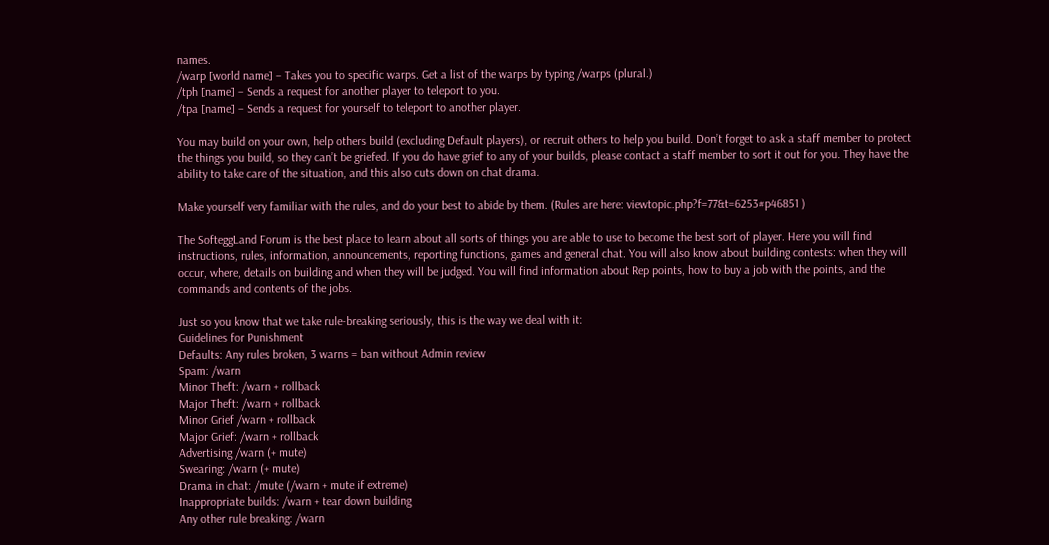names.
/warp [world name] – Takes you to specific warps. Get a list of the warps by typing /warps (plural.)
/tph [name] – Sends a request for another player to teleport to you.
/tpa [name] – Sends a request for yourself to teleport to another player.

You may build on your own, help others build (excluding Default players), or recruit others to help you build. Don’t forget to ask a staff member to protect the things you build, so they can’t be griefed. If you do have grief to any of your builds, please contact a staff member to sort it out for you. They have the ability to take care of the situation, and this also cuts down on chat drama.

Make yourself very familiar with the rules, and do your best to abide by them. (Rules are here: viewtopic.php?f=77&t=6253#p46851 )

The SofteggLand Forum is the best place to learn about all sorts of things you are able to use to become the best sort of player. Here you will find instructions, rules, information, announcements, reporting functions, games and general chat. You will also know about building contests: when they will occur, where, details on building and when they will be judged. You will find information about Rep points, how to buy a job with the points, and the commands and contents of the jobs.

Just so you know that we take rule-breaking seriously, this is the way we deal with it:
Guidelines for Punishment
Defaults: Any rules broken, 3 warns = ban without Admin review
Spam: /warn
Minor Theft: /warn + rollback
Major Theft: /warn + rollback
Minor Grief /warn + rollback
Major Grief: /warn + rollback
Advertising /warn (+ mute)
Swearing: /warn (+ mute)
Drama in chat: /mute (/warn + mute if extreme)
Inappropriate builds: /warn + tear down building
Any other rule breaking: /warn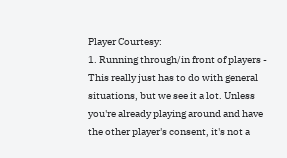Player Courtesy:
1. Running through/in front of players - This really just has to do with general situations, but we see it a lot. Unless you're already playing around and have the other player's consent, it's not a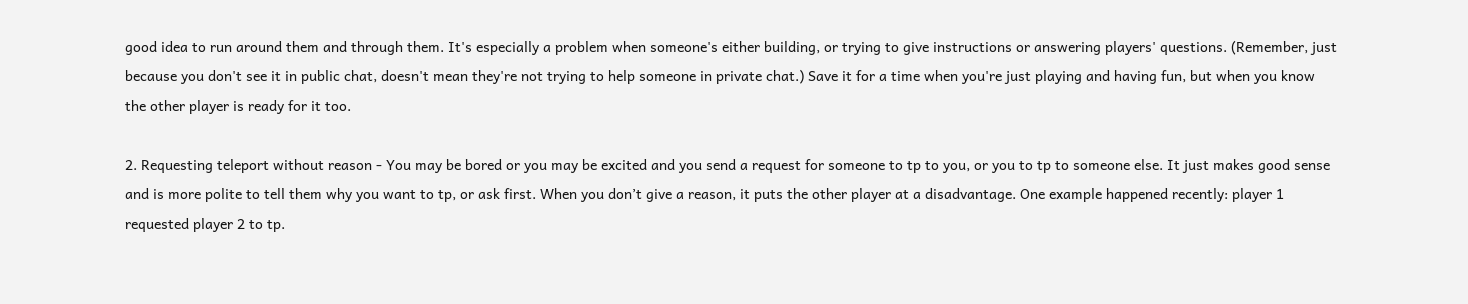good idea to run around them and through them. It's especially a problem when someone's either building, or trying to give instructions or answering players' questions. (Remember, just because you don't see it in public chat, doesn't mean they're not trying to help someone in private chat.) Save it for a time when you're just playing and having fun, but when you know the other player is ready for it too.

2. Requesting teleport without reason - You may be bored or you may be excited and you send a request for someone to tp to you, or you to tp to someone else. It just makes good sense and is more polite to tell them why you want to tp, or ask first. When you don’t give a reason, it puts the other player at a disadvantage. One example happened recently: player 1 requested player 2 to tp.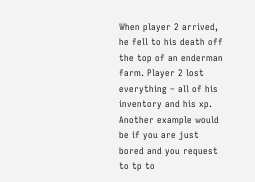When player 2 arrived, he fell to his death off the top of an enderman farm. Player 2 lost everything – all of his inventory and his xp. Another example would be if you are just bored and you request to tp to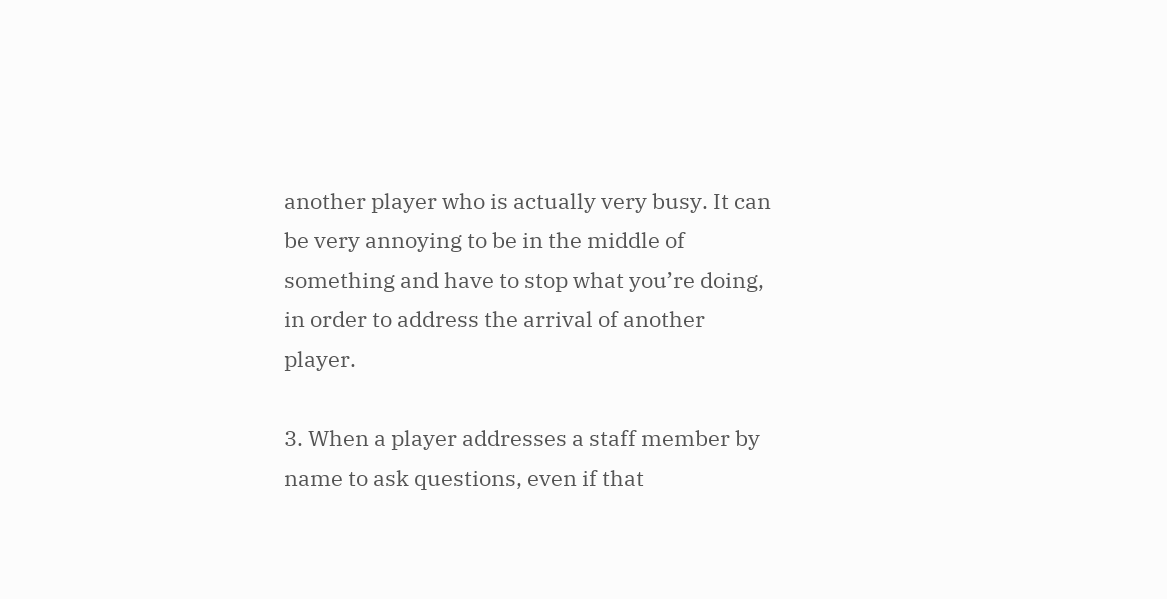another player who is actually very busy. It can be very annoying to be in the middle of something and have to stop what you’re doing, in order to address the arrival of another player.

3. When a player addresses a staff member by name to ask questions, even if that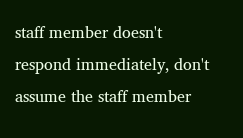staff member doesn't respond immediately, don't assume the staff member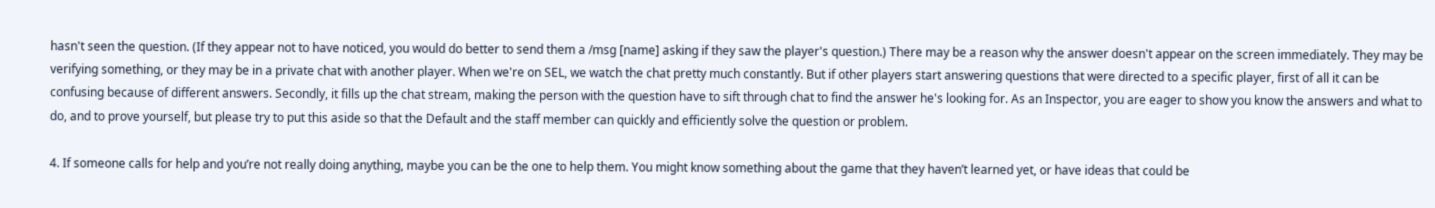hasn't seen the question. (If they appear not to have noticed, you would do better to send them a /msg [name] asking if they saw the player's question.) There may be a reason why the answer doesn't appear on the screen immediately. They may be verifying something, or they may be in a private chat with another player. When we're on SEL, we watch the chat pretty much constantly. But if other players start answering questions that were directed to a specific player, first of all it can be confusing because of different answers. Secondly, it fills up the chat stream, making the person with the question have to sift through chat to find the answer he's looking for. As an Inspector, you are eager to show you know the answers and what to do, and to prove yourself, but please try to put this aside so that the Default and the staff member can quickly and efficiently solve the question or problem.

4. If someone calls for help and you’re not really doing anything, maybe you can be the one to help them. You might know something about the game that they haven’t learned yet, or have ideas that could be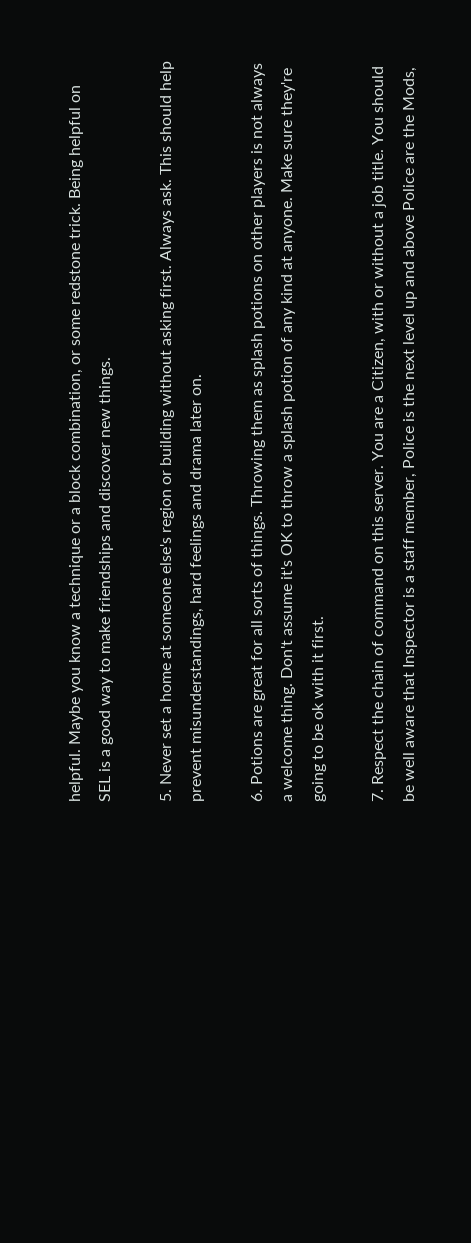helpful. Maybe you know a technique or a block combination, or some redstone trick. Being helpful on SEL is a good way to make friendships and discover new things.

5. Never set a home at someone else's region or building without asking first. Always ask. This should help prevent misunderstandings, hard feelings and drama later on.

6. Potions are great for all sorts of things. Throwing them as splash potions on other players is not always a welcome thing. Don't assume it's OK to throw a splash potion of any kind at anyone. Make sure they're going to be ok with it first.

7. Respect the chain of command on this server. You are a Citizen, with or without a job title. You should be well aware that Inspector is a staff member, Police is the next level up and above Police are the Mods,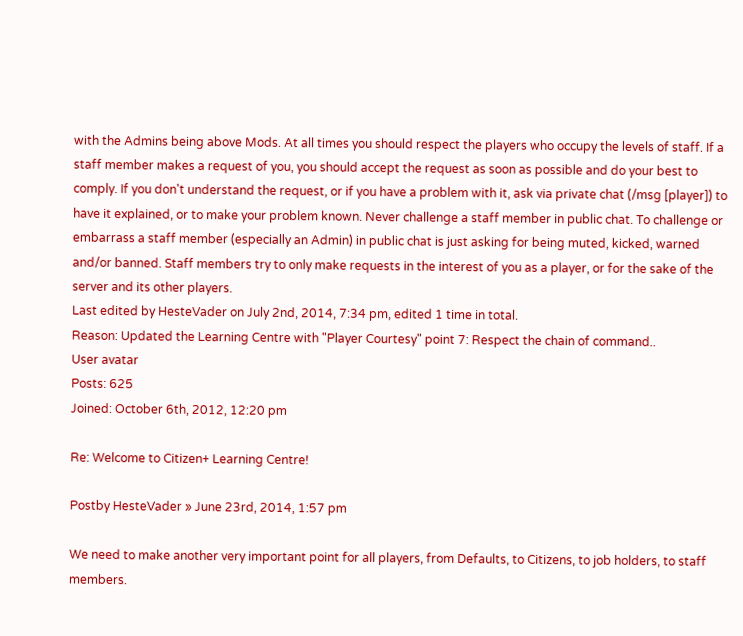with the Admins being above Mods. At all times you should respect the players who occupy the levels of staff. If a staff member makes a request of you, you should accept the request as soon as possible and do your best to comply. If you don't understand the request, or if you have a problem with it, ask via private chat (/msg [player]) to have it explained, or to make your problem known. Never challenge a staff member in public chat. To challenge or embarrass a staff member (especially an Admin) in public chat is just asking for being muted, kicked, warned and/or banned. Staff members try to only make requests in the interest of you as a player, or for the sake of the server and its other players.
Last edited by HesteVader on July 2nd, 2014, 7:34 pm, edited 1 time in total.
Reason: Updated the Learning Centre with "Player Courtesy" point 7: Respect the chain of command..
User avatar
Posts: 625
Joined: October 6th, 2012, 12:20 pm

Re: Welcome to Citizen+ Learning Centre!

Postby HesteVader » June 23rd, 2014, 1:57 pm

We need to make another very important point for all players, from Defaults, to Citizens, to job holders, to staff members.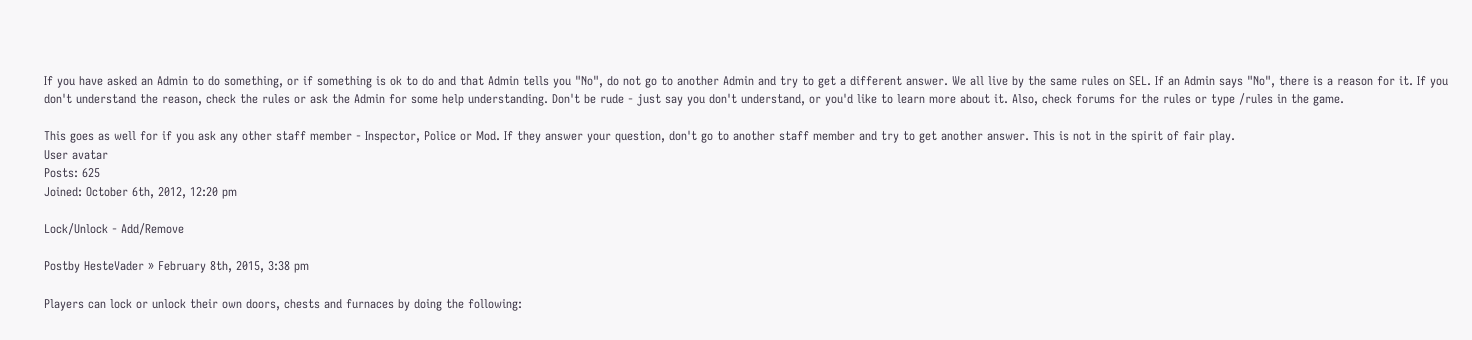If you have asked an Admin to do something, or if something is ok to do and that Admin tells you "No", do not go to another Admin and try to get a different answer. We all live by the same rules on SEL. If an Admin says "No", there is a reason for it. If you don't understand the reason, check the rules or ask the Admin for some help understanding. Don't be rude - just say you don't understand, or you'd like to learn more about it. Also, check forums for the rules or type /rules in the game.

This goes as well for if you ask any other staff member - Inspector, Police or Mod. If they answer your question, don't go to another staff member and try to get another answer. This is not in the spirit of fair play.
User avatar
Posts: 625
Joined: October 6th, 2012, 12:20 pm

Lock/Unlock - Add/Remove

Postby HesteVader » February 8th, 2015, 3:38 pm

Players can lock or unlock their own doors, chests and furnaces by doing the following: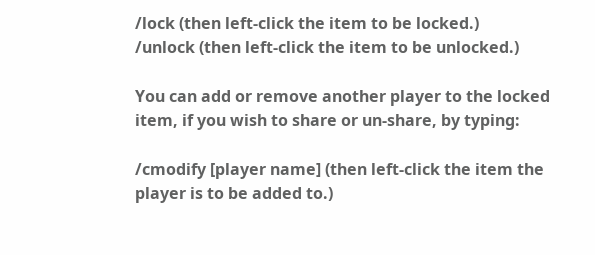/lock (then left-click the item to be locked.)
/unlock (then left-click the item to be unlocked.)

You can add or remove another player to the locked item, if you wish to share or un-share, by typing:

/cmodify [player name] (then left-click the item the player is to be added to.)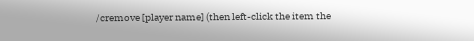/cremove [player name] (then left-click the item the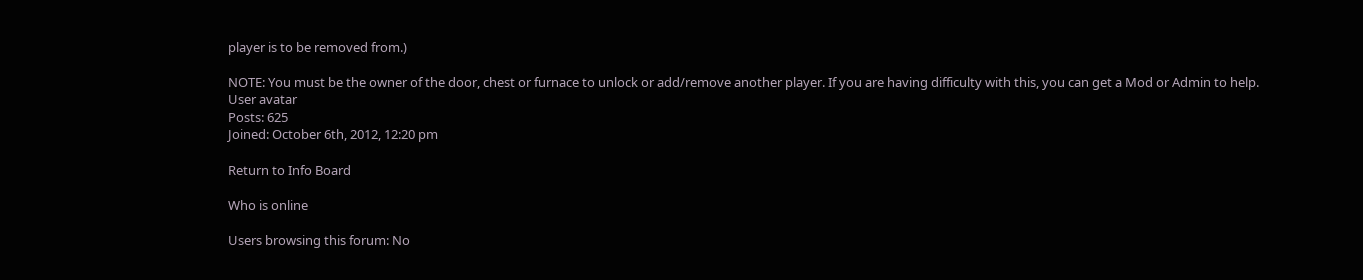player is to be removed from.)

NOTE: You must be the owner of the door, chest or furnace to unlock or add/remove another player. If you are having difficulty with this, you can get a Mod or Admin to help.
User avatar
Posts: 625
Joined: October 6th, 2012, 12:20 pm

Return to Info Board

Who is online

Users browsing this forum: No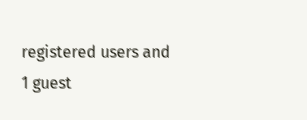registered users and 1 guest